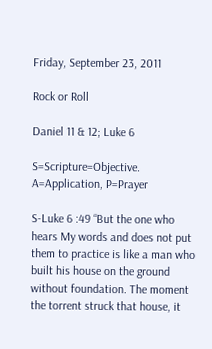Friday, September 23, 2011

Rock or Roll

Daniel 11 & 12; Luke 6

S=Scripture=Objective. A=Application, P=Prayer

S-Luke 6 :49 “But the one who hears My words and does not put them to practice is like a man who built his house on the ground without foundation. The moment the torrent struck that house, it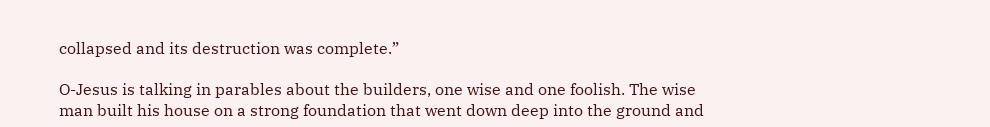collapsed and its destruction was complete.”

O-Jesus is talking in parables about the builders, one wise and one foolish. The wise man built his house on a strong foundation that went down deep into the ground and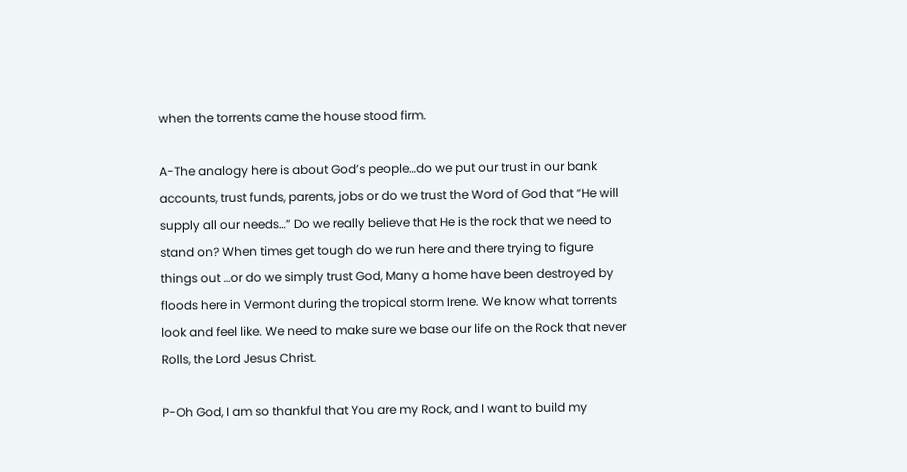when the torrents came the house stood firm.

A-The analogy here is about God’s people…do we put our trust in our bank accounts, trust funds, parents, jobs or do we trust the Word of God that “He will supply all our needs…” Do we really believe that He is the rock that we need to stand on? When times get tough do we run here and there trying to figure things out …or do we simply trust God, Many a home have been destroyed by floods here in Vermont during the tropical storm Irene. We know what torrents look and feel like. We need to make sure we base our life on the Rock that never Rolls, the Lord Jesus Christ.

P-Oh God, I am so thankful that You are my Rock, and I want to build my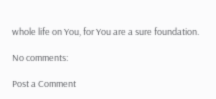whole life on You, for You are a sure foundation.

No comments:

Post a Comment